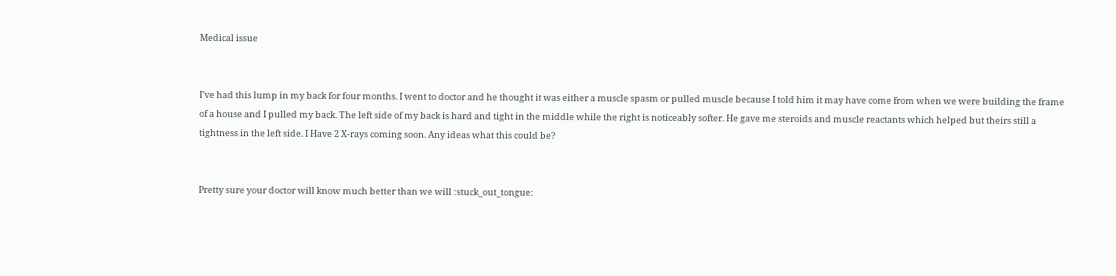Medical issue


I’ve had this lump in my back for four months. I went to doctor and he thought it was either a muscle spasm or pulled muscle because I told him it may have come from when we were building the frame of a house and I pulled my back. The left side of my back is hard and tight in the middle while the right is noticeably softer. He gave me steroids and muscle reactants which helped but theirs still a tightness in the left side. I Have 2 X-rays coming soon. Any ideas what this could be?


Pretty sure your doctor will know much better than we will :stuck_out_tongue: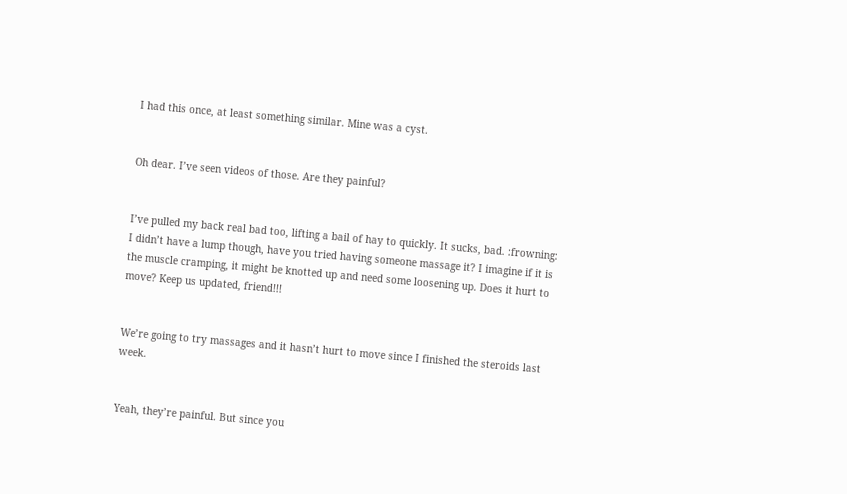I had this once, at least something similar. Mine was a cyst.


Oh dear. I’ve seen videos of those. Are they painful?


I’ve pulled my back real bad too, lifting a bail of hay to quickly. It sucks, bad. :frowning:
I didn’t have a lump though, have you tried having someone massage it? I imagine if it is the muscle cramping, it might be knotted up and need some loosening up. Does it hurt to move? Keep us updated, friend!!!


We’re going to try massages and it hasn’t hurt to move since I finished the steroids last week.


Yeah, they’re painful. But since you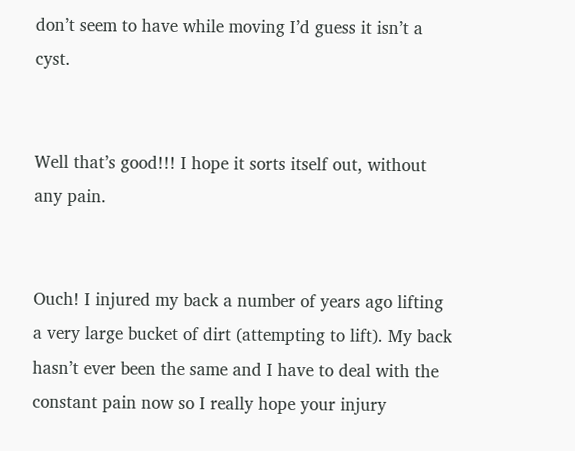don’t seem to have while moving I’d guess it isn’t a cyst.


Well that’s good!!! I hope it sorts itself out, without any pain.


Ouch! I injured my back a number of years ago lifting a very large bucket of dirt (attempting to lift). My back hasn’t ever been the same and I have to deal with the constant pain now so I really hope your injury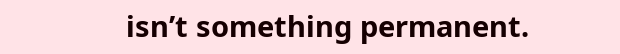isn’t something permanent.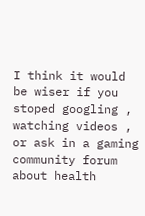I think it would be wiser if you stoped googling , watching videos , or ask in a gaming community forum about health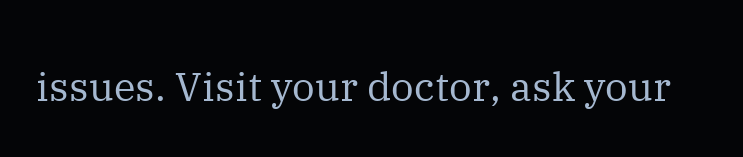issues. Visit your doctor, ask your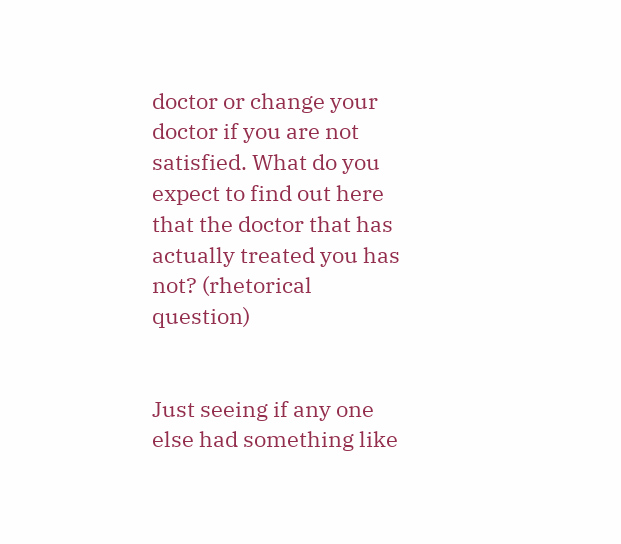doctor or change your doctor if you are not satisfied. What do you expect to find out here that the doctor that has actually treated you has not? (rhetorical question)


Just seeing if any one else had something like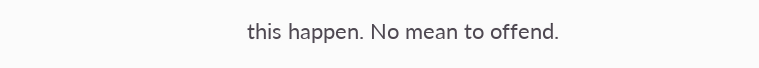this happen. No mean to offend.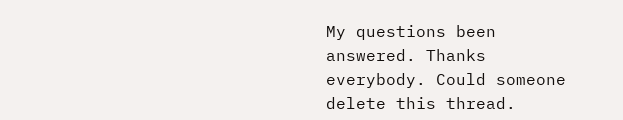My questions been answered. Thanks everybody. Could someone delete this thread.